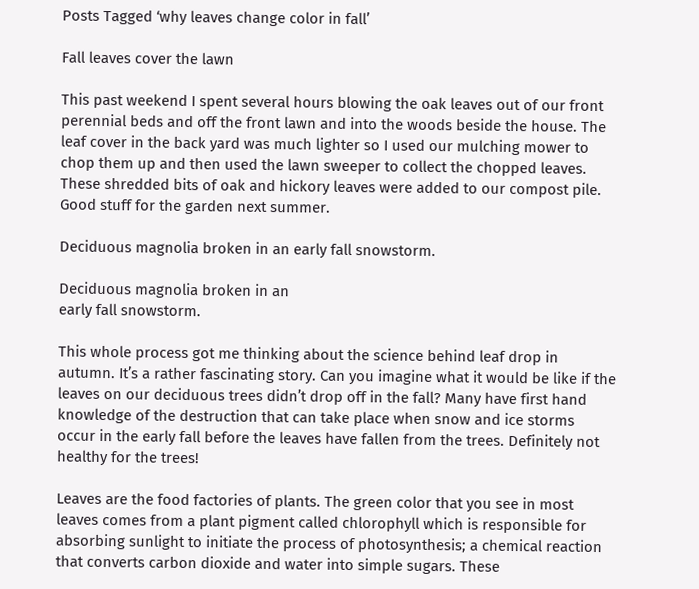Posts Tagged ‘why leaves change color in fall’

Fall leaves cover the lawn

This past weekend I spent several hours blowing the oak leaves out of our front perennial beds and off the front lawn and into the woods beside the house. The leaf cover in the back yard was much lighter so I used our mulching mower to chop them up and then used the lawn sweeper to collect the chopped leaves. These shredded bits of oak and hickory leaves were added to our compost pile. Good stuff for the garden next summer.

Deciduous magnolia broken in an early fall snowstorm.

Deciduous magnolia broken in an
early fall snowstorm.

This whole process got me thinking about the science behind leaf drop in autumn. It’s a rather fascinating story. Can you imagine what it would be like if the leaves on our deciduous trees didn’t drop off in the fall? Many have first hand knowledge of the destruction that can take place when snow and ice storms occur in the early fall before the leaves have fallen from the trees. Definitely not healthy for the trees!

Leaves are the food factories of plants. The green color that you see in most leaves comes from a plant pigment called chlorophyll which is responsible for absorbing sunlight to initiate the process of photosynthesis; a chemical reaction that converts carbon dioxide and water into simple sugars. These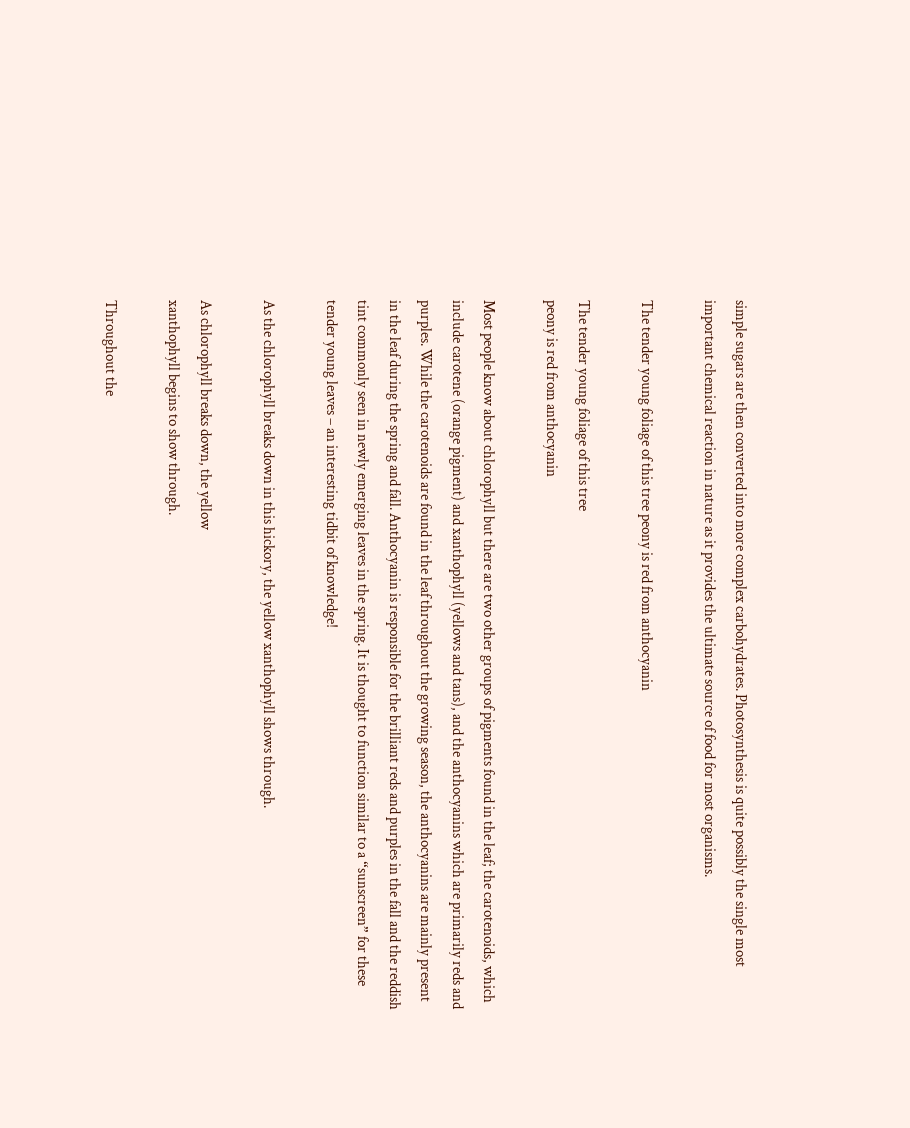simple sugars are then converted into more complex carbohydrates. Photosynthesis is quite possibly the single most important chemical reaction in nature as it provides the ultimate source of food for most organisms.

The tender young foliage of this tree peony is red from anthocyanin

The tender young foliage of this tree
peony is red from anthocyanin

Most people know about chlorophyll but there are two other groups of pigments found in the leaf; the carotenoids, which include carotene (orange pigment) and xanthophyll (yellows and tans), and the anthocyanins which are primarily reds and purples. While the carotenoids are found in the leaf throughout the growing season, the anthocyanins are mainly present in the leaf during the spring and fall. Anthocyanin is responsible for the brilliant reds and purples in the fall and the reddish tint commonly seen in newly emerging leaves in the spring. It is thought to function similar to a “sunscreen” for these tender young leaves – an interesting tidbit of knowledge!

As the chlorophyll breaks down in this hickory, the yellow xanthophyll shows through.

As chlorophyll breaks down, the yellow
xanthophyll begins to show through.

Throughout the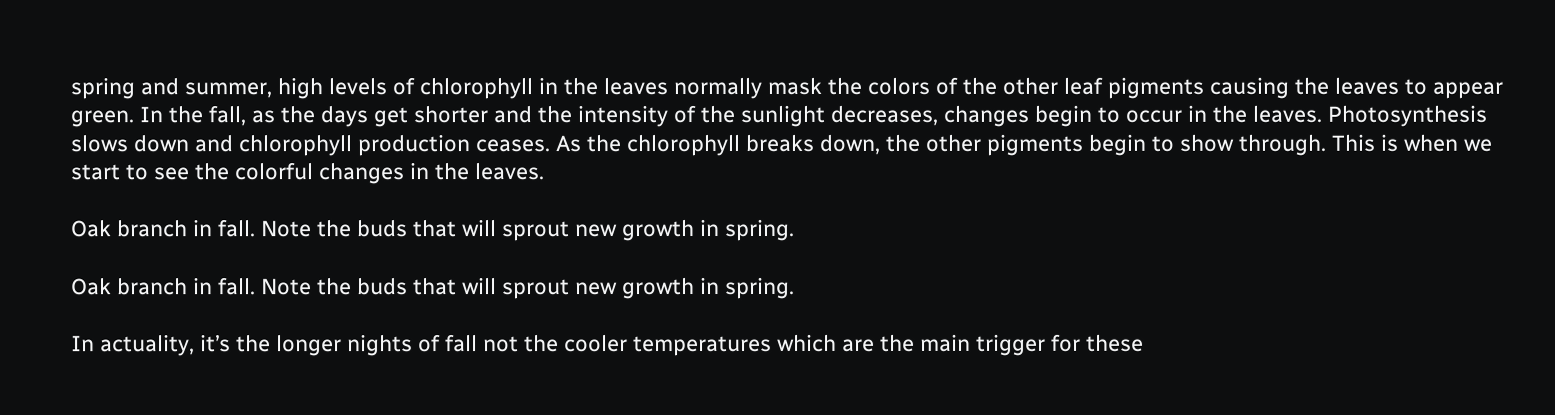spring and summer, high levels of chlorophyll in the leaves normally mask the colors of the other leaf pigments causing the leaves to appear green. In the fall, as the days get shorter and the intensity of the sunlight decreases, changes begin to occur in the leaves. Photosynthesis slows down and chlorophyll production ceases. As the chlorophyll breaks down, the other pigments begin to show through. This is when we start to see the colorful changes in the leaves.

Oak branch in fall. Note the buds that will sprout new growth in spring.

Oak branch in fall. Note the buds that will sprout new growth in spring.

In actuality, it’s the longer nights of fall not the cooler temperatures which are the main trigger for these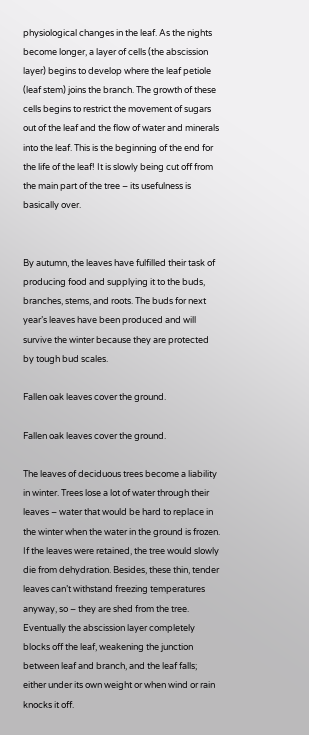physiological changes in the leaf. As the nights become longer, a layer of cells (the abscission layer) begins to develop where the leaf petiole (leaf stem) joins the branch. The growth of these cells begins to restrict the movement of sugars out of the leaf and the flow of water and minerals into the leaf. This is the beginning of the end for the life of the leaf! It is slowly being cut off from the main part of the tree – its usefulness is basically over.


By autumn, the leaves have fulfilled their task of producing food and supplying it to the buds, branches, stems, and roots. The buds for next year’s leaves have been produced and will survive the winter because they are protected by tough bud scales.

Fallen oak leaves cover the ground.

Fallen oak leaves cover the ground.

The leaves of deciduous trees become a liability in winter. Trees lose a lot of water through their leaves – water that would be hard to replace in the winter when the water in the ground is frozen. If the leaves were retained, the tree would slowly die from dehydration. Besides, these thin, tender leaves can’t withstand freezing temperatures anyway, so – they are shed from the tree. Eventually the abscission layer completely blocks off the leaf, weakening the junction between leaf and branch, and the leaf falls; either under its own weight or when wind or rain knocks it off.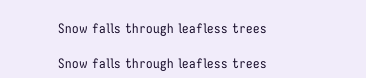Snow falls through leafless trees

Snow falls through leafless trees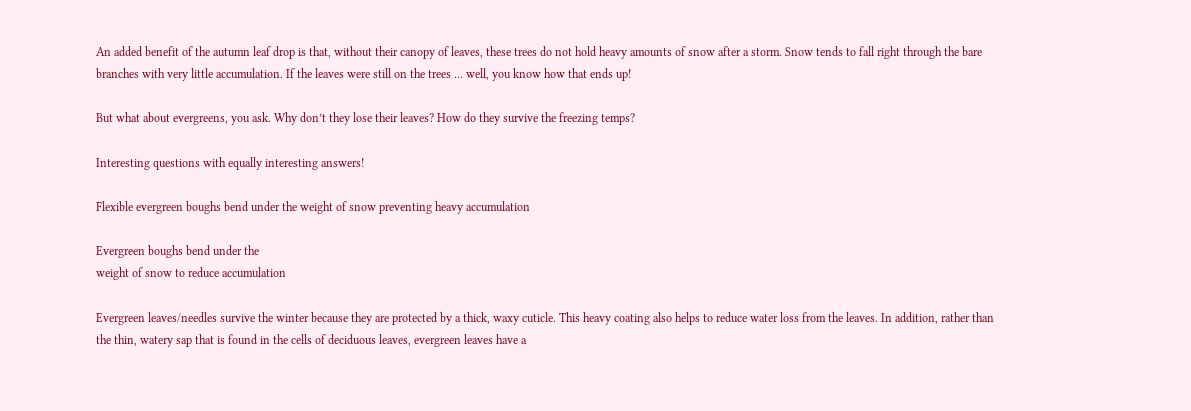An added benefit of the autumn leaf drop is that, without their canopy of leaves, these trees do not hold heavy amounts of snow after a storm. Snow tends to fall right through the bare branches with very little accumulation. If the leaves were still on the trees … well, you know how that ends up!

But what about evergreens, you ask. Why don’t they lose their leaves? How do they survive the freezing temps?

Interesting questions with equally interesting answers!

Flexible evergreen boughs bend under the weight of snow preventing heavy accumulation

Evergreen boughs bend under the
weight of snow to reduce accumulation

Evergreen leaves/needles survive the winter because they are protected by a thick, waxy cuticle. This heavy coating also helps to reduce water loss from the leaves. In addition, rather than the thin, watery sap that is found in the cells of deciduous leaves, evergreen leaves have a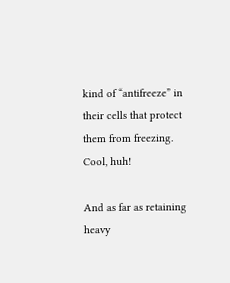kind of “antifreeze” in their cells that protect them from freezing. Cool, huh!

And as far as retaining heavy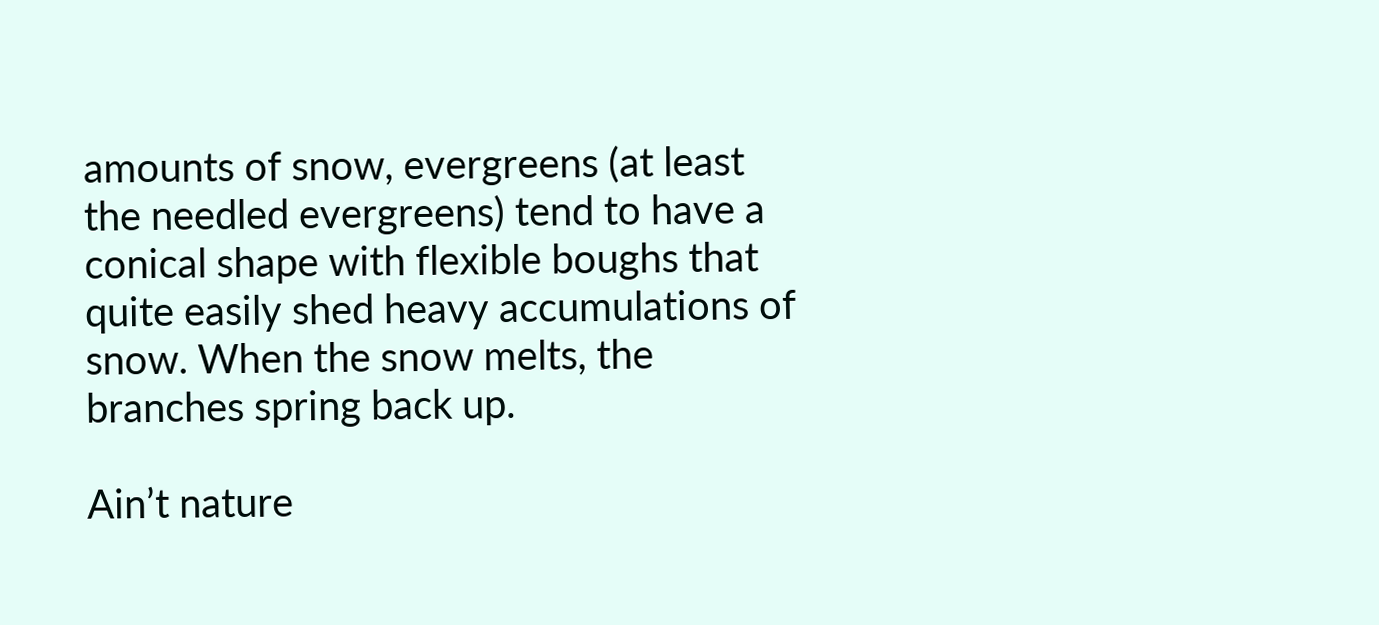amounts of snow, evergreens (at least the needled evergreens) tend to have a conical shape with flexible boughs that quite easily shed heavy accumulations of snow. When the snow melts, the branches spring back up.

Ain’t nature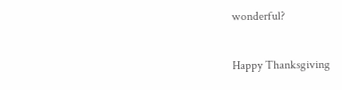wonderful?

Happy Thanksgiving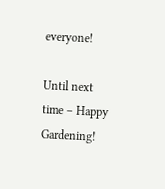everyone!

Until next time – Happy Gardening!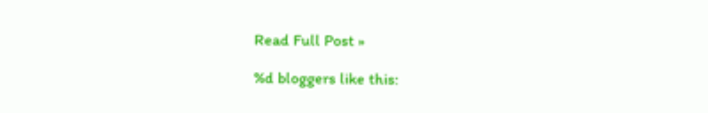Read Full Post »

%d bloggers like this: